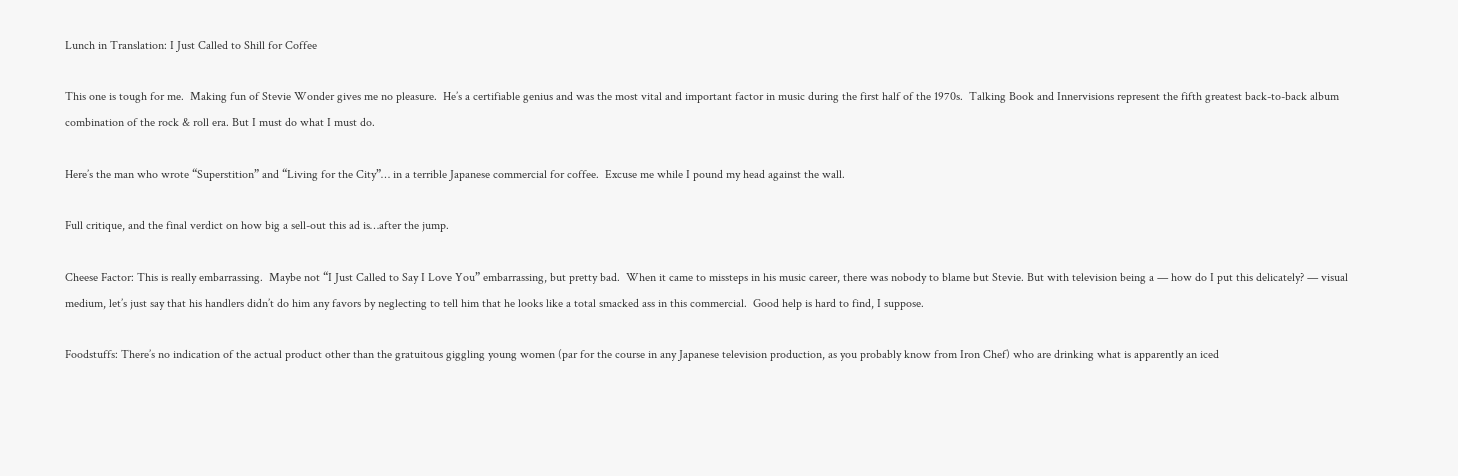Lunch in Translation: I Just Called to Shill for Coffee

This one is tough for me.  Making fun of Stevie Wonder gives me no pleasure.  He’s a certifiable genius and was the most vital and important factor in music during the first half of the 1970s.  Talking Book and Innervisions represent the fifth greatest back-to-back album combination of the rock & roll era. But I must do what I must do.

Here’s the man who wrote “Superstition” and “Living for the City”… in a terrible Japanese commercial for coffee.  Excuse me while I pound my head against the wall.

Full critique, and the final verdict on how big a sell-out this ad is…after the jump.

Cheese Factor: This is really embarrassing.  Maybe not “I Just Called to Say I Love You” embarrassing, but pretty bad.  When it came to missteps in his music career, there was nobody to blame but Stevie. But with television being a — how do I put this delicately? — visual medium, let’s just say that his handlers didn’t do him any favors by neglecting to tell him that he looks like a total smacked ass in this commercial.  Good help is hard to find, I suppose.

Foodstuffs: There’s no indication of the actual product other than the gratuitous giggling young women (par for the course in any Japanese television production, as you probably know from Iron Chef) who are drinking what is apparently an iced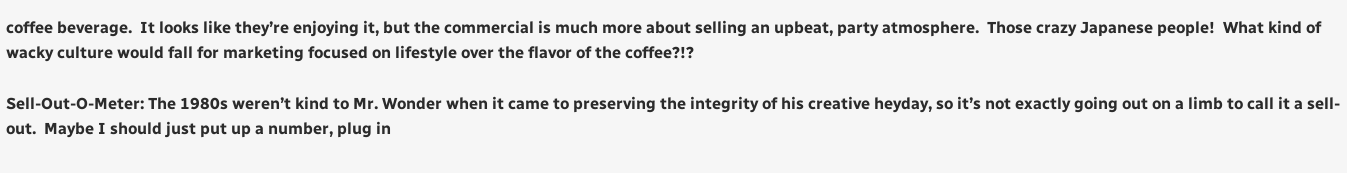coffee beverage.  It looks like they’re enjoying it, but the commercial is much more about selling an upbeat, party atmosphere.  Those crazy Japanese people!  What kind of wacky culture would fall for marketing focused on lifestyle over the flavor of the coffee?!?

Sell-Out-O-Meter: The 1980s weren’t kind to Mr. Wonder when it came to preserving the integrity of his creative heyday, so it’s not exactly going out on a limb to call it a sell-out.  Maybe I should just put up a number, plug in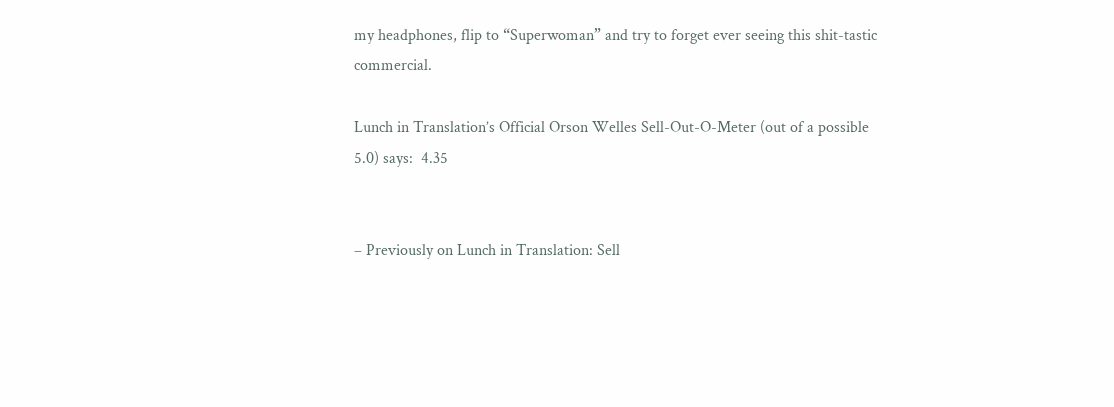my headphones, flip to “Superwoman” and try to forget ever seeing this shit-tastic commercial.

Lunch in Translation’s Official Orson Welles Sell-Out-O-Meter (out of a possible 5.0) says:  4.35


– Previously on Lunch in Translation: Sell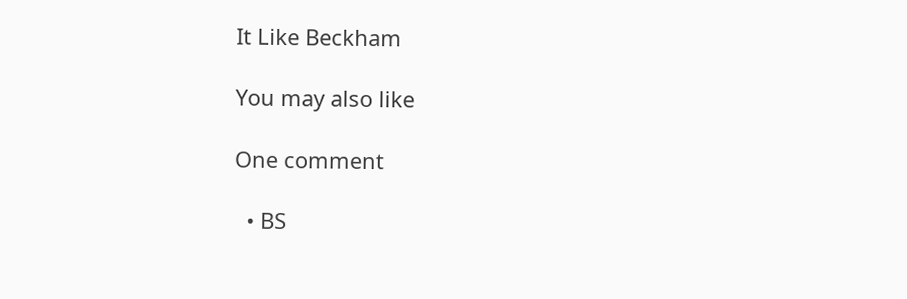It Like Beckham

You may also like

One comment

  • BS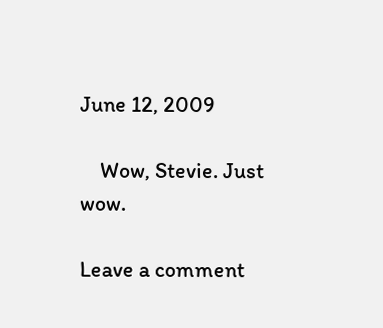June 12, 2009

    Wow, Stevie. Just wow.

Leave a comment